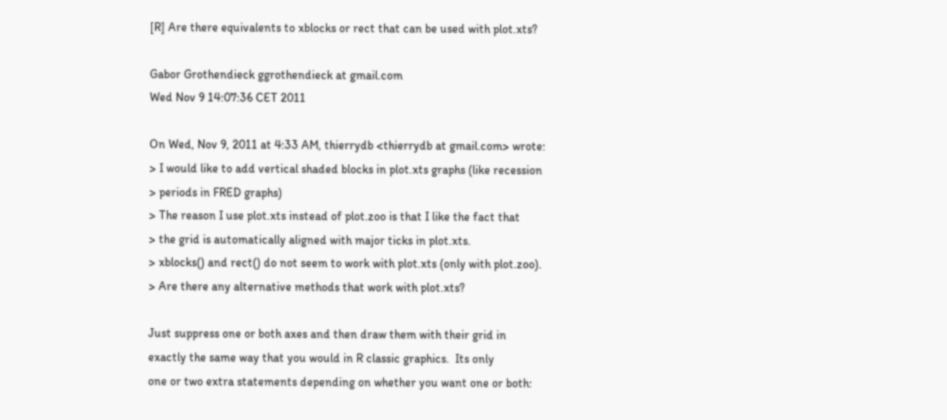[R] Are there equivalents to xblocks or rect that can be used with plot.xts?

Gabor Grothendieck ggrothendieck at gmail.com
Wed Nov 9 14:07:36 CET 2011

On Wed, Nov 9, 2011 at 4:33 AM, thierrydb <thierrydb at gmail.com> wrote:
> I would like to add vertical shaded blocks in plot.xts graphs (like recession
> periods in FRED graphs)
> The reason I use plot.xts instead of plot.zoo is that I like the fact that
> the grid is automatically aligned with major ticks in plot.xts.
> xblocks() and rect() do not seem to work with plot.xts (only with plot.zoo).
> Are there any alternative methods that work with plot.xts?

Just suppress one or both axes and then draw them with their grid in
exactly the same way that you would in R classic graphics.  Its only
one or two extra statements depending on whether you want one or both: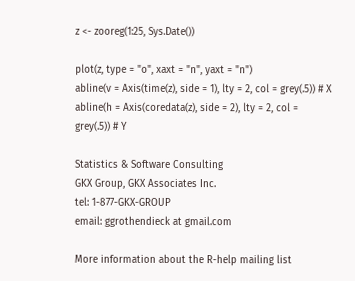z <- zooreg(1:25, Sys.Date())

plot(z, type = "o", xaxt = "n", yaxt = "n")
abline(v = Axis(time(z), side = 1), lty = 2, col = grey(.5)) # X
abline(h = Axis(coredata(z), side = 2), lty = 2, col = grey(.5)) # Y

Statistics & Software Consulting
GKX Group, GKX Associates Inc.
tel: 1-877-GKX-GROUP
email: ggrothendieck at gmail.com

More information about the R-help mailing list